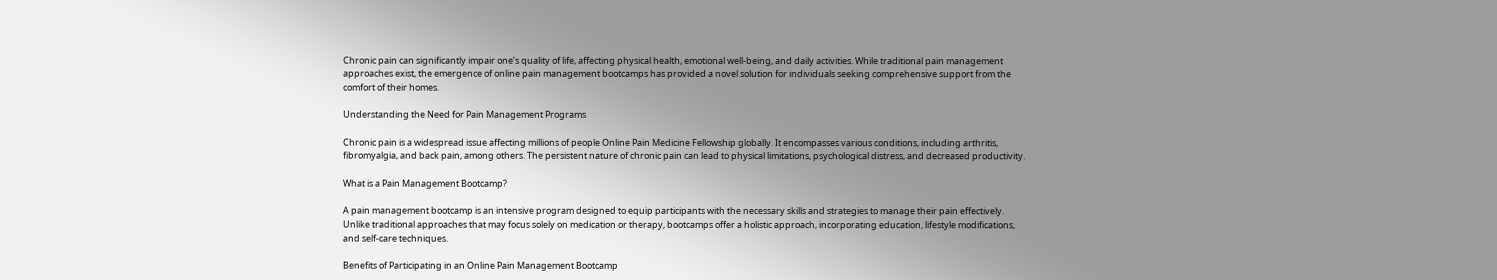Chronic pain can significantly impair one’s quality of life, affecting physical health, emotional well-being, and daily activities. While traditional pain management approaches exist, the emergence of online pain management bootcamps has provided a novel solution for individuals seeking comprehensive support from the comfort of their homes.

Understanding the Need for Pain Management Programs

Chronic pain is a widespread issue affecting millions of people Online Pain Medicine Fellowship globally. It encompasses various conditions, including arthritis, fibromyalgia, and back pain, among others. The persistent nature of chronic pain can lead to physical limitations, psychological distress, and decreased productivity.

What is a Pain Management Bootcamp?

A pain management bootcamp is an intensive program designed to equip participants with the necessary skills and strategies to manage their pain effectively. Unlike traditional approaches that may focus solely on medication or therapy, bootcamps offer a holistic approach, incorporating education, lifestyle modifications, and self-care techniques.

Benefits of Participating in an Online Pain Management Bootcamp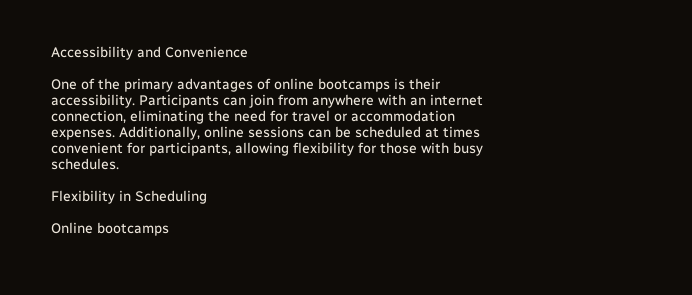Accessibility and Convenience

One of the primary advantages of online bootcamps is their accessibility. Participants can join from anywhere with an internet connection, eliminating the need for travel or accommodation expenses. Additionally, online sessions can be scheduled at times convenient for participants, allowing flexibility for those with busy schedules.

Flexibility in Scheduling

Online bootcamps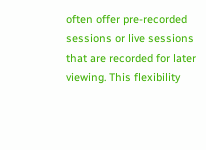often offer pre-recorded sessions or live sessions that are recorded for later viewing. This flexibility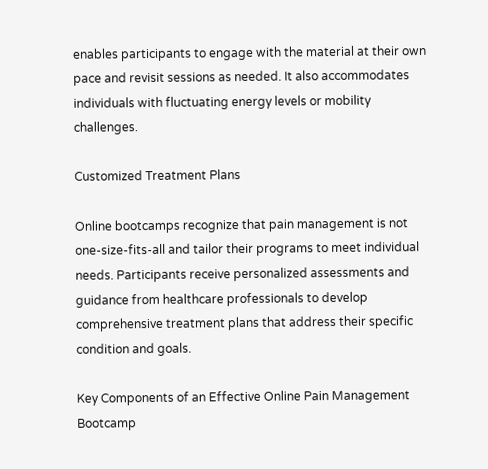enables participants to engage with the material at their own pace and revisit sessions as needed. It also accommodates individuals with fluctuating energy levels or mobility challenges.

Customized Treatment Plans

Online bootcamps recognize that pain management is not one-size-fits-all and tailor their programs to meet individual needs. Participants receive personalized assessments and guidance from healthcare professionals to develop comprehensive treatment plans that address their specific condition and goals.

Key Components of an Effective Online Pain Management Bootcamp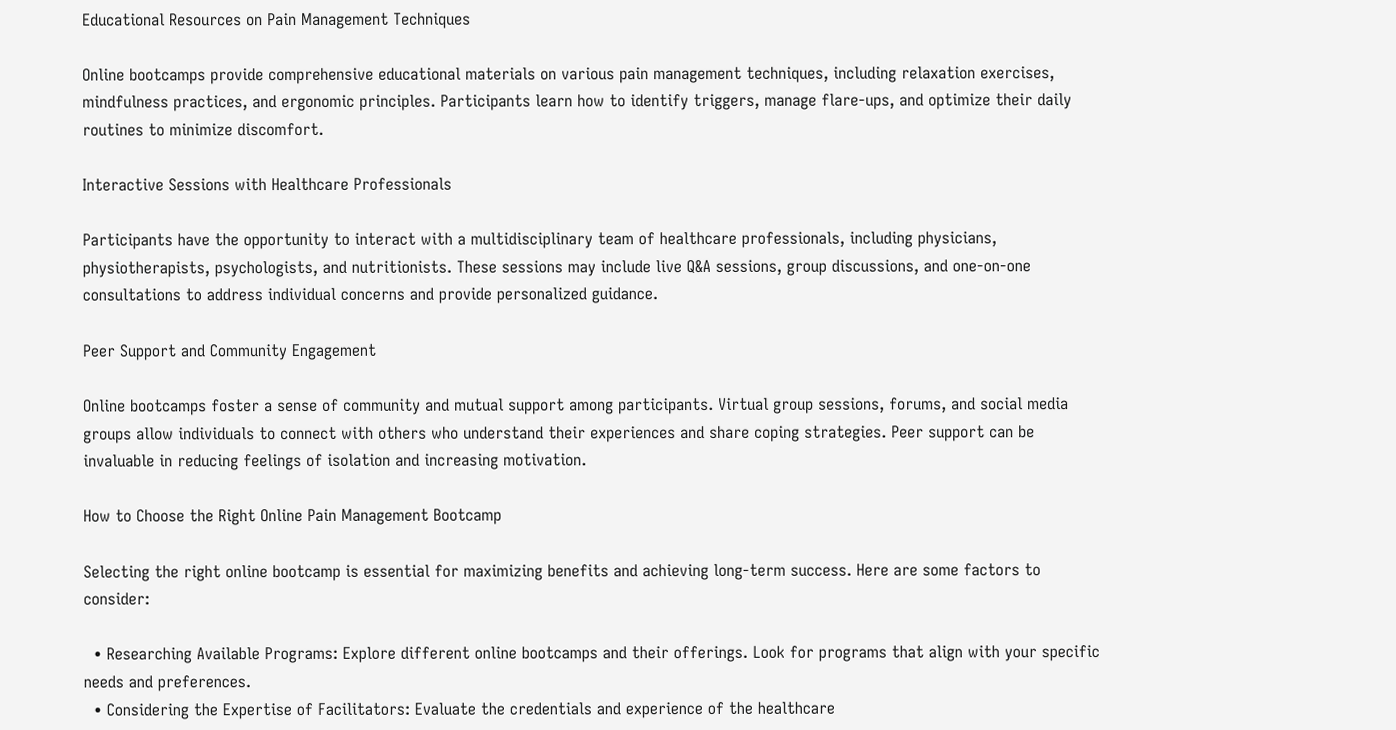Educational Resources on Pain Management Techniques

Online bootcamps provide comprehensive educational materials on various pain management techniques, including relaxation exercises, mindfulness practices, and ergonomic principles. Participants learn how to identify triggers, manage flare-ups, and optimize their daily routines to minimize discomfort.

Interactive Sessions with Healthcare Professionals

Participants have the opportunity to interact with a multidisciplinary team of healthcare professionals, including physicians, physiotherapists, psychologists, and nutritionists. These sessions may include live Q&A sessions, group discussions, and one-on-one consultations to address individual concerns and provide personalized guidance.

Peer Support and Community Engagement

Online bootcamps foster a sense of community and mutual support among participants. Virtual group sessions, forums, and social media groups allow individuals to connect with others who understand their experiences and share coping strategies. Peer support can be invaluable in reducing feelings of isolation and increasing motivation.

How to Choose the Right Online Pain Management Bootcamp

Selecting the right online bootcamp is essential for maximizing benefits and achieving long-term success. Here are some factors to consider:

  • Researching Available Programs: Explore different online bootcamps and their offerings. Look for programs that align with your specific needs and preferences.
  • Considering the Expertise of Facilitators: Evaluate the credentials and experience of the healthcare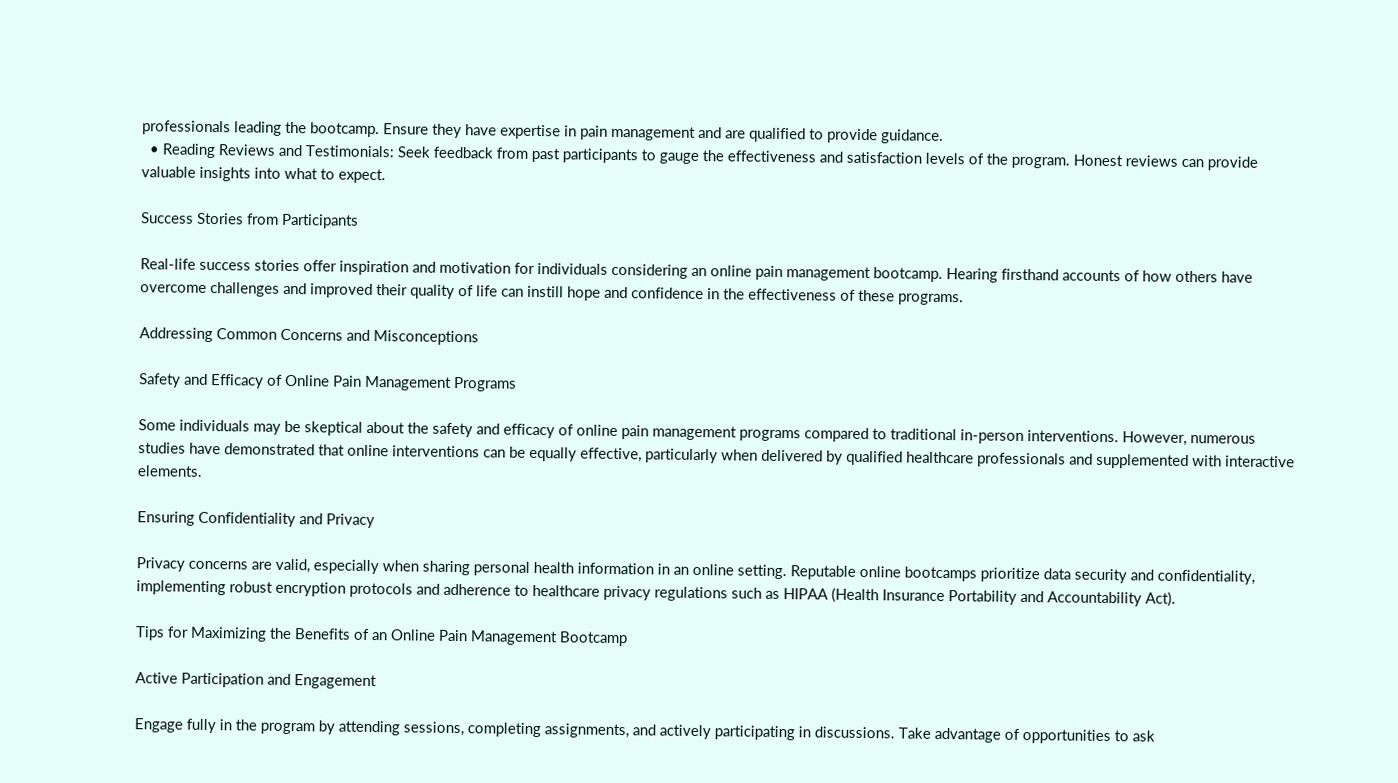professionals leading the bootcamp. Ensure they have expertise in pain management and are qualified to provide guidance.
  • Reading Reviews and Testimonials: Seek feedback from past participants to gauge the effectiveness and satisfaction levels of the program. Honest reviews can provide valuable insights into what to expect.

Success Stories from Participants

Real-life success stories offer inspiration and motivation for individuals considering an online pain management bootcamp. Hearing firsthand accounts of how others have overcome challenges and improved their quality of life can instill hope and confidence in the effectiveness of these programs.

Addressing Common Concerns and Misconceptions

Safety and Efficacy of Online Pain Management Programs

Some individuals may be skeptical about the safety and efficacy of online pain management programs compared to traditional in-person interventions. However, numerous studies have demonstrated that online interventions can be equally effective, particularly when delivered by qualified healthcare professionals and supplemented with interactive elements.

Ensuring Confidentiality and Privacy

Privacy concerns are valid, especially when sharing personal health information in an online setting. Reputable online bootcamps prioritize data security and confidentiality, implementing robust encryption protocols and adherence to healthcare privacy regulations such as HIPAA (Health Insurance Portability and Accountability Act).

Tips for Maximizing the Benefits of an Online Pain Management Bootcamp

Active Participation and Engagement

Engage fully in the program by attending sessions, completing assignments, and actively participating in discussions. Take advantage of opportunities to ask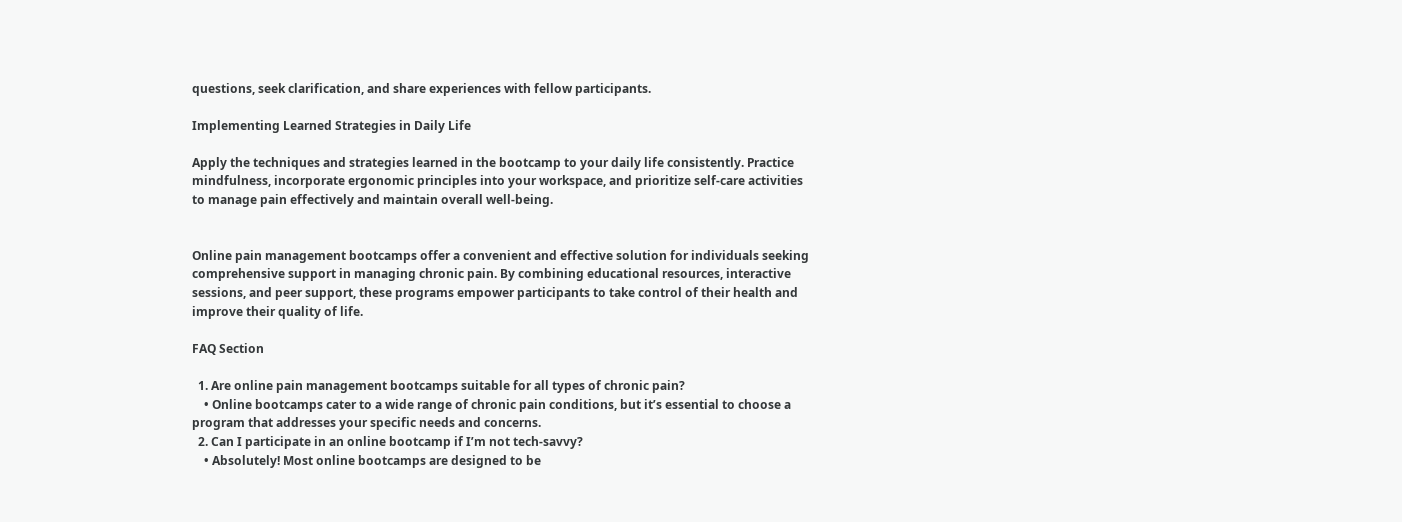questions, seek clarification, and share experiences with fellow participants.

Implementing Learned Strategies in Daily Life

Apply the techniques and strategies learned in the bootcamp to your daily life consistently. Practice mindfulness, incorporate ergonomic principles into your workspace, and prioritize self-care activities to manage pain effectively and maintain overall well-being.


Online pain management bootcamps offer a convenient and effective solution for individuals seeking comprehensive support in managing chronic pain. By combining educational resources, interactive sessions, and peer support, these programs empower participants to take control of their health and improve their quality of life.

FAQ Section

  1. Are online pain management bootcamps suitable for all types of chronic pain?
    • Online bootcamps cater to a wide range of chronic pain conditions, but it’s essential to choose a program that addresses your specific needs and concerns.
  2. Can I participate in an online bootcamp if I’m not tech-savvy?
    • Absolutely! Most online bootcamps are designed to be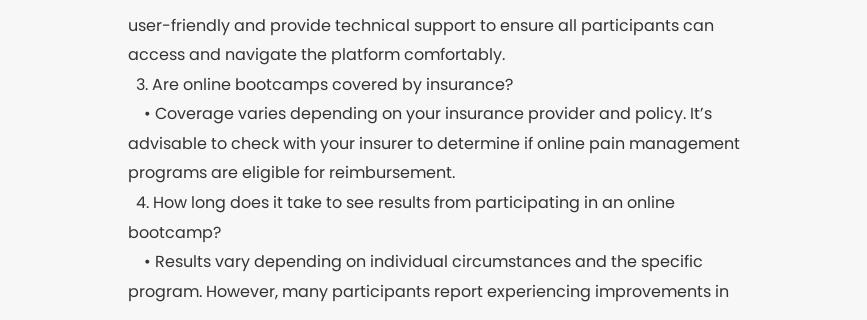user-friendly and provide technical support to ensure all participants can access and navigate the platform comfortably.
  3. Are online bootcamps covered by insurance?
    • Coverage varies depending on your insurance provider and policy. It’s advisable to check with your insurer to determine if online pain management programs are eligible for reimbursement.
  4. How long does it take to see results from participating in an online bootcamp?
    • Results vary depending on individual circumstances and the specific program. However, many participants report experiencing improvements in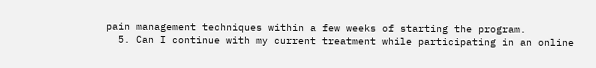pain management techniques within a few weeks of starting the program.
  5. Can I continue with my current treatment while participating in an online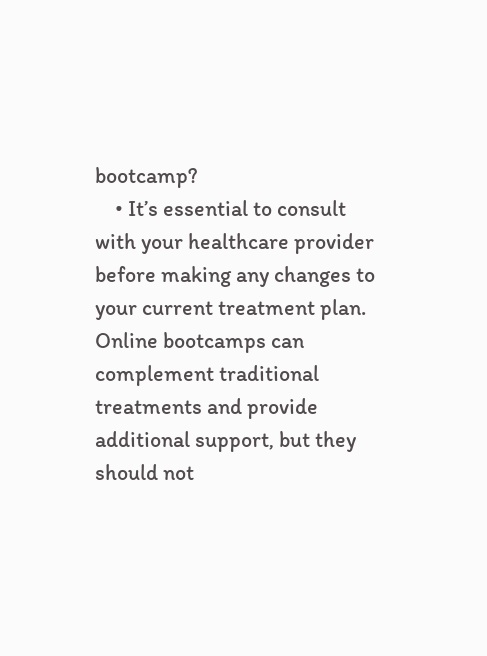bootcamp?
    • It’s essential to consult with your healthcare provider before making any changes to your current treatment plan. Online bootcamps can complement traditional treatments and provide additional support, but they should not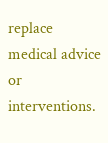replace medical advice or interventions.